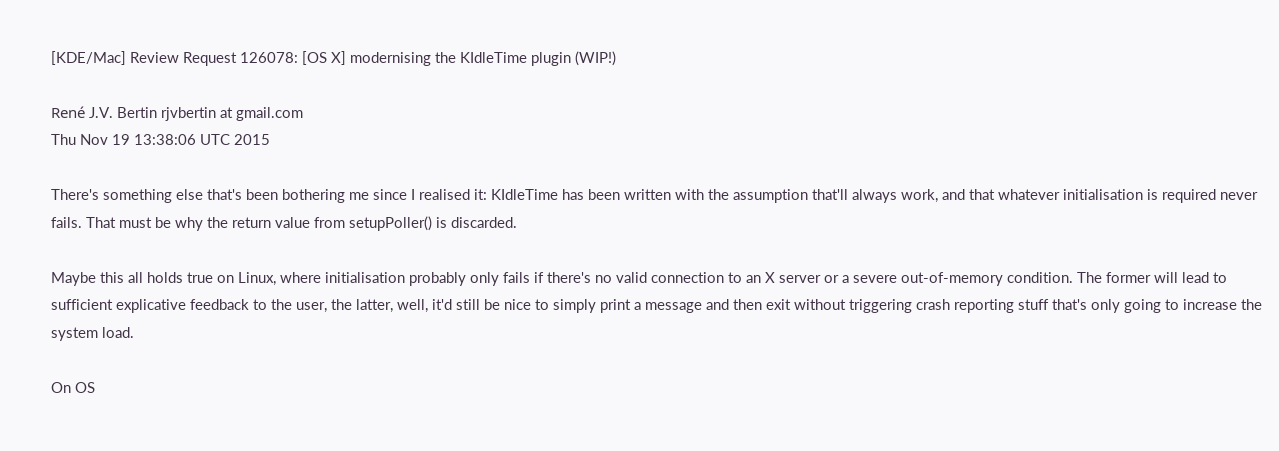[KDE/Mac] Review Request 126078: [OS X] modernising the KIdleTime plugin (WIP!)

René J.V. Bertin rjvbertin at gmail.com
Thu Nov 19 13:38:06 UTC 2015

There's something else that's been bothering me since I realised it: KIdleTime has been written with the assumption that'll always work, and that whatever initialisation is required never fails. That must be why the return value from setupPoller() is discarded.

Maybe this all holds true on Linux, where initialisation probably only fails if there's no valid connection to an X server or a severe out-of-memory condition. The former will lead to sufficient explicative feedback to the user, the latter, well, it'd still be nice to simply print a message and then exit without triggering crash reporting stuff that's only going to increase the system load.

On OS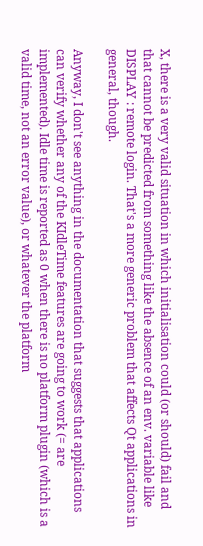X, there is a very valid situation in which initialisation could (or should) fail and that cannot be predicted from something like the absence of an env. variable like DISPLAY : remote login. That's a more generic problem that affects Qt applications in general, though.

Anyway, I don't see anything in the documentation that suggests that applications can verify whether any of the KIdleTime features are going to work (= are implemented). Idle time is reported as 0 when there is no platform plugin (which is a valid time, not an error value), or whatever the platform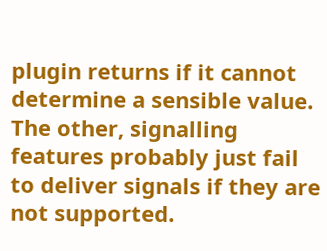plugin returns if it cannot determine a sensible value. The other, signalling features probably just fail to deliver signals if they are not supported.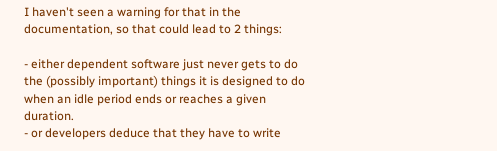I haven't seen a warning for that in the documentation, so that could lead to 2 things:

- either dependent software just never gets to do the (possibly important) things it is designed to do when an idle period ends or reaches a given duration.
- or developers deduce that they have to write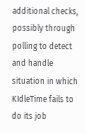additional checks, possibly through polling to detect and handle situation in which KIdleTime fails to do its job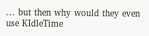... but then why would they even use KIdleTime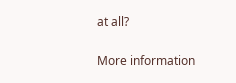at all?


More information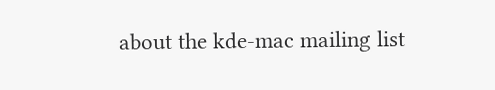about the kde-mac mailing list